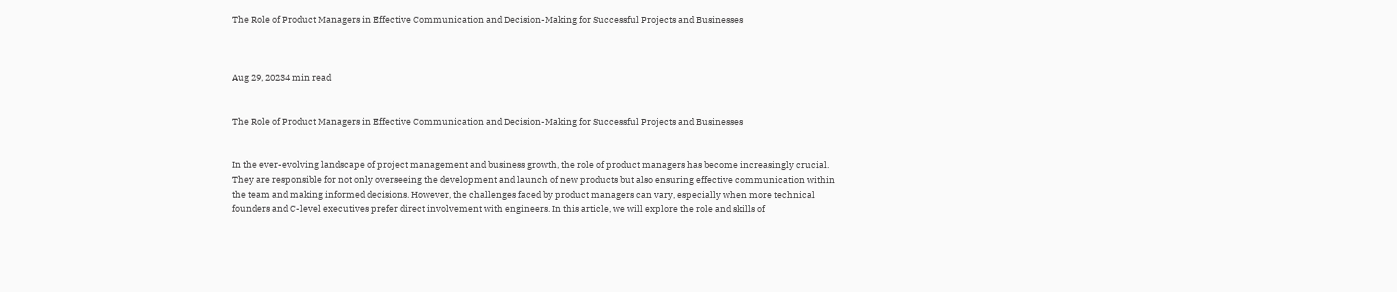The Role of Product Managers in Effective Communication and Decision-Making for Successful Projects and Businesses



Aug 29, 20234 min read


The Role of Product Managers in Effective Communication and Decision-Making for Successful Projects and Businesses


In the ever-evolving landscape of project management and business growth, the role of product managers has become increasingly crucial. They are responsible for not only overseeing the development and launch of new products but also ensuring effective communication within the team and making informed decisions. However, the challenges faced by product managers can vary, especially when more technical founders and C-level executives prefer direct involvement with engineers. In this article, we will explore the role and skills of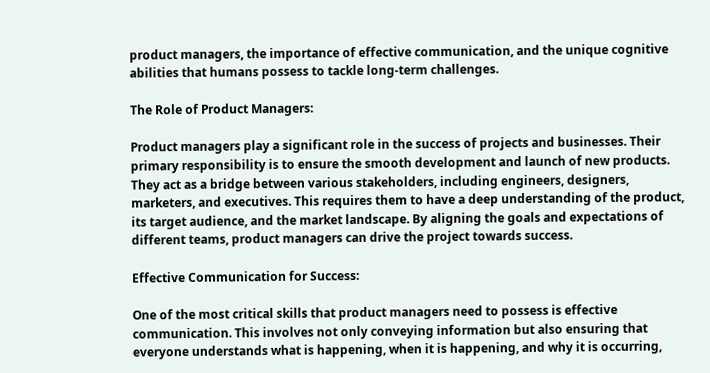product managers, the importance of effective communication, and the unique cognitive abilities that humans possess to tackle long-term challenges.

The Role of Product Managers:

Product managers play a significant role in the success of projects and businesses. Their primary responsibility is to ensure the smooth development and launch of new products. They act as a bridge between various stakeholders, including engineers, designers, marketers, and executives. This requires them to have a deep understanding of the product, its target audience, and the market landscape. By aligning the goals and expectations of different teams, product managers can drive the project towards success.

Effective Communication for Success:

One of the most critical skills that product managers need to possess is effective communication. This involves not only conveying information but also ensuring that everyone understands what is happening, when it is happening, and why it is occurring,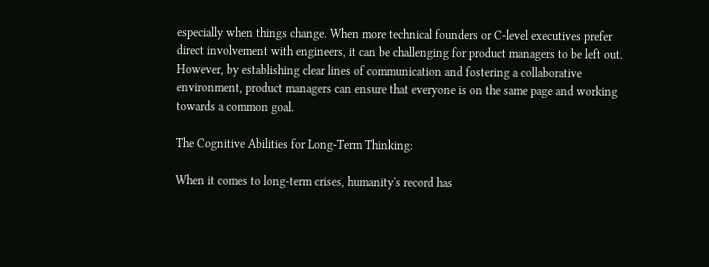especially when things change. When more technical founders or C-level executives prefer direct involvement with engineers, it can be challenging for product managers to be left out. However, by establishing clear lines of communication and fostering a collaborative environment, product managers can ensure that everyone is on the same page and working towards a common goal.

The Cognitive Abilities for Long-Term Thinking:

When it comes to long-term crises, humanity's record has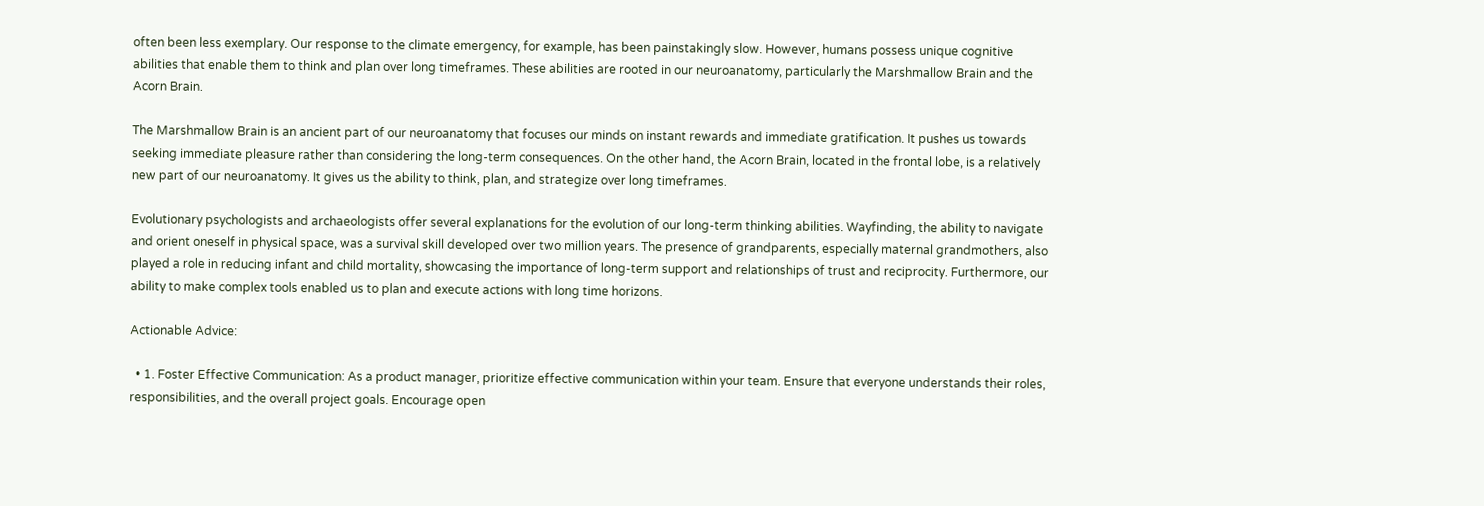often been less exemplary. Our response to the climate emergency, for example, has been painstakingly slow. However, humans possess unique cognitive abilities that enable them to think and plan over long timeframes. These abilities are rooted in our neuroanatomy, particularly the Marshmallow Brain and the Acorn Brain.

The Marshmallow Brain is an ancient part of our neuroanatomy that focuses our minds on instant rewards and immediate gratification. It pushes us towards seeking immediate pleasure rather than considering the long-term consequences. On the other hand, the Acorn Brain, located in the frontal lobe, is a relatively new part of our neuroanatomy. It gives us the ability to think, plan, and strategize over long timeframes.

Evolutionary psychologists and archaeologists offer several explanations for the evolution of our long-term thinking abilities. Wayfinding, the ability to navigate and orient oneself in physical space, was a survival skill developed over two million years. The presence of grandparents, especially maternal grandmothers, also played a role in reducing infant and child mortality, showcasing the importance of long-term support and relationships of trust and reciprocity. Furthermore, our ability to make complex tools enabled us to plan and execute actions with long time horizons.

Actionable Advice:

  • 1. Foster Effective Communication: As a product manager, prioritize effective communication within your team. Ensure that everyone understands their roles, responsibilities, and the overall project goals. Encourage open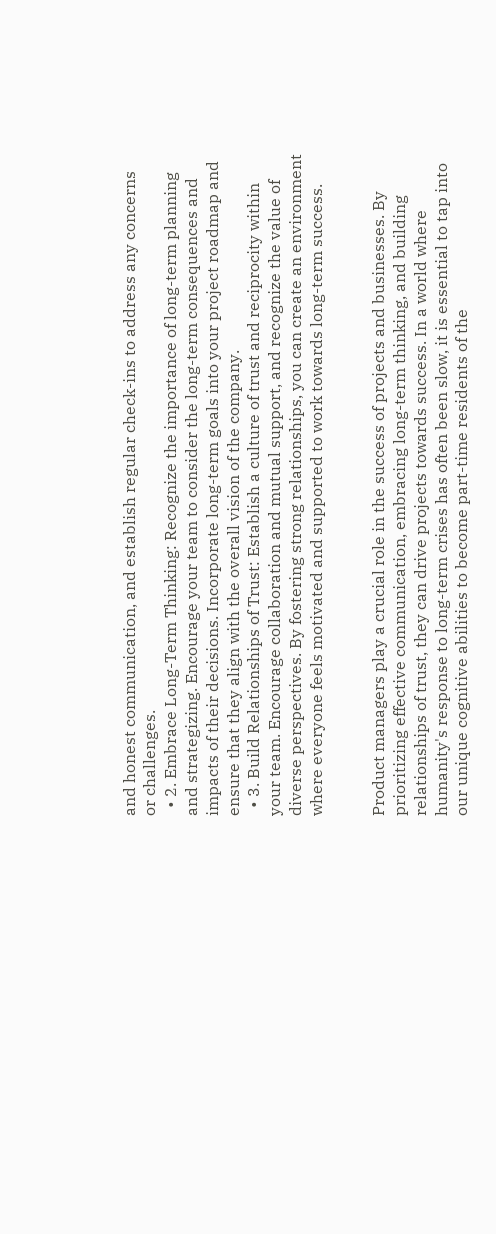and honest communication, and establish regular check-ins to address any concerns or challenges.
  • 2. Embrace Long-Term Thinking: Recognize the importance of long-term planning and strategizing. Encourage your team to consider the long-term consequences and impacts of their decisions. Incorporate long-term goals into your project roadmap and ensure that they align with the overall vision of the company.
  • 3. Build Relationships of Trust: Establish a culture of trust and reciprocity within your team. Encourage collaboration and mutual support, and recognize the value of diverse perspectives. By fostering strong relationships, you can create an environment where everyone feels motivated and supported to work towards long-term success.


Product managers play a crucial role in the success of projects and businesses. By prioritizing effective communication, embracing long-term thinking, and building relationships of trust, they can drive projects towards success. In a world where humanity's response to long-term crises has often been slow, it is essential to tap into our unique cognitive abilities to become part-time residents of the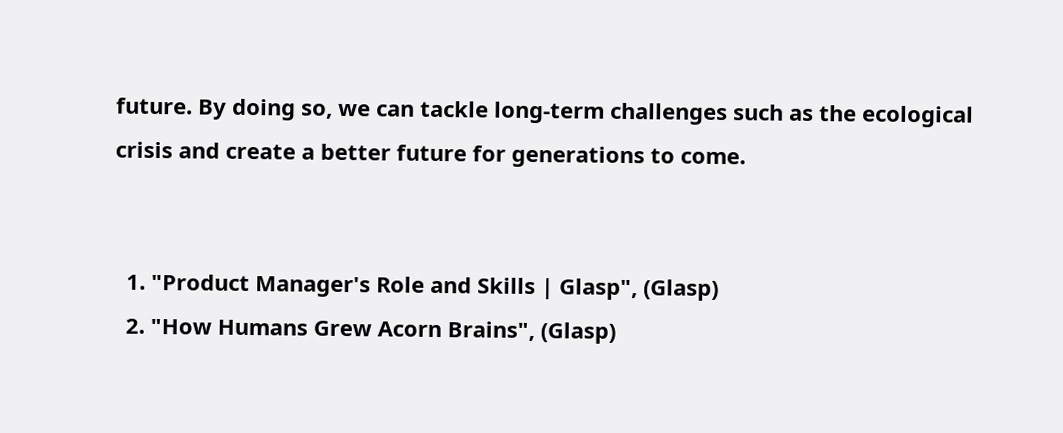future. By doing so, we can tackle long-term challenges such as the ecological crisis and create a better future for generations to come.


  1. "Product Manager's Role and Skills | Glasp", (Glasp)
  2. "How Humans Grew Acorn Brains", (Glasp)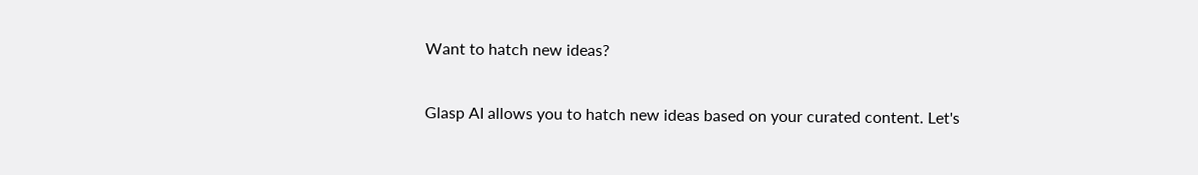Want to hatch new ideas?

Glasp AI allows you to hatch new ideas based on your curated content. Let's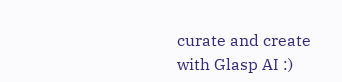curate and create with Glasp AI :)